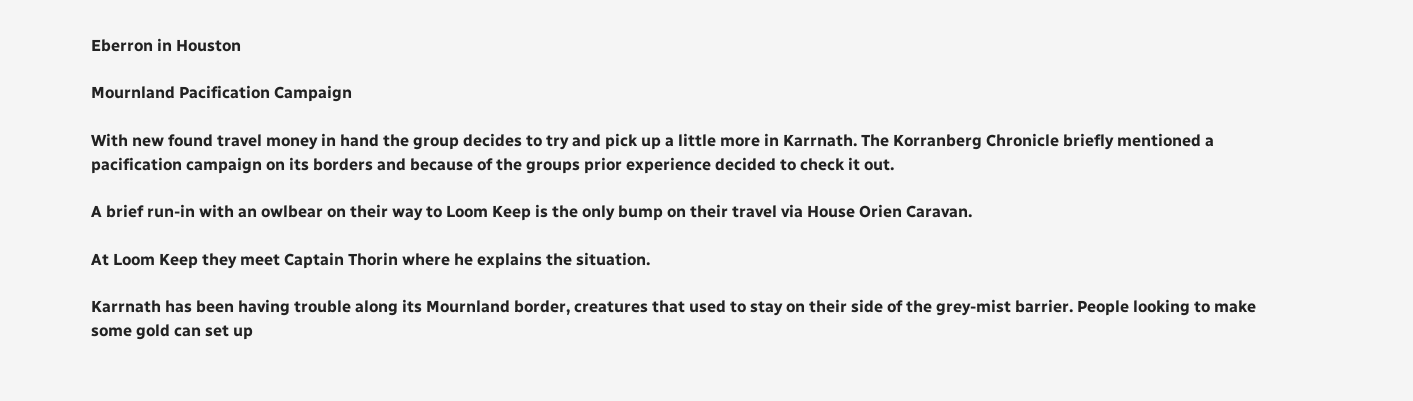Eberron in Houston

Mournland Pacification Campaign

With new found travel money in hand the group decides to try and pick up a little more in Karrnath. The Korranberg Chronicle briefly mentioned a pacification campaign on its borders and because of the groups prior experience decided to check it out.

A brief run-in with an owlbear on their way to Loom Keep is the only bump on their travel via House Orien Caravan.

At Loom Keep they meet Captain Thorin where he explains the situation.

Karrnath has been having trouble along its Mournland border, creatures that used to stay on their side of the grey-mist barrier. People looking to make some gold can set up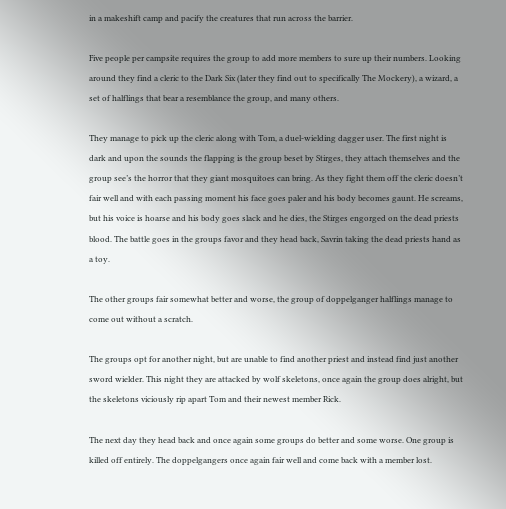in a makeshift camp and pacify the creatures that run across the barrier.

Five people per campsite requires the group to add more members to sure up their numbers. Looking around they find a cleric to the Dark Six (later they find out to specifically The Mockery), a wizard, a set of halflings that bear a resemblance the group, and many others.

They manage to pick up the cleric along with Tom, a duel-wielding dagger user. The first night is dark and upon the sounds the flapping is the group beset by Stirges, they attach themselves and the group see’s the horror that they giant mosquitoes can bring. As they fight them off the cleric doesn’t fair well and with each passing moment his face goes paler and his body becomes gaunt. He screams, but his voice is hoarse and his body goes slack and he dies, the Stirges engorged on the dead priests blood. The battle goes in the groups favor and they head back, Savrin taking the dead priests hand as a toy.

The other groups fair somewhat better and worse, the group of doppelganger halflings manage to come out without a scratch.

The groups opt for another night, but are unable to find another priest and instead find just another sword wielder. This night they are attacked by wolf skeletons, once again the group does alright, but the skeletons viciously rip apart Tom and their newest member Rick.

The next day they head back and once again some groups do better and some worse. One group is killed off entirely. The doppelgangers once again fair well and come back with a member lost.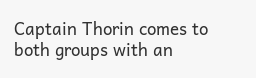Captain Thorin comes to both groups with an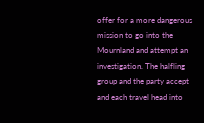offer for a more dangerous mission to go into the Mournland and attempt an investigation. The halfling group and the party accept and each travel head into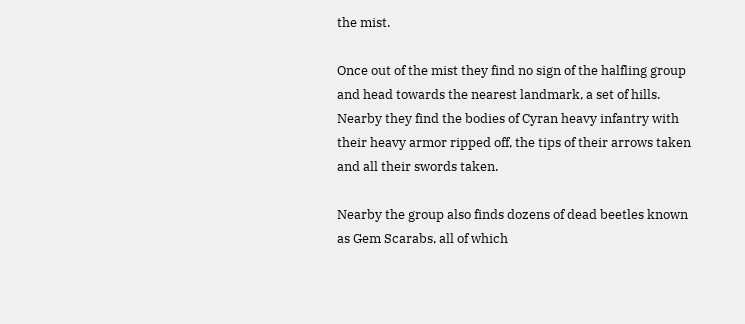the mist.

Once out of the mist they find no sign of the halfling group and head towards the nearest landmark, a set of hills. Nearby they find the bodies of Cyran heavy infantry with their heavy armor ripped off, the tips of their arrows taken and all their swords taken.

Nearby the group also finds dozens of dead beetles known as Gem Scarabs, all of which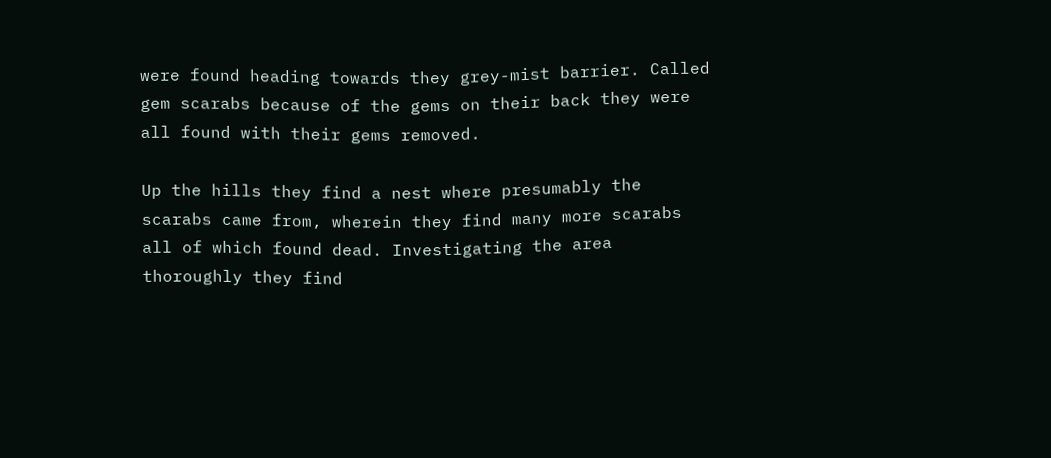were found heading towards they grey-mist barrier. Called gem scarabs because of the gems on their back they were all found with their gems removed.

Up the hills they find a nest where presumably the scarabs came from, wherein they find many more scarabs all of which found dead. Investigating the area thoroughly they find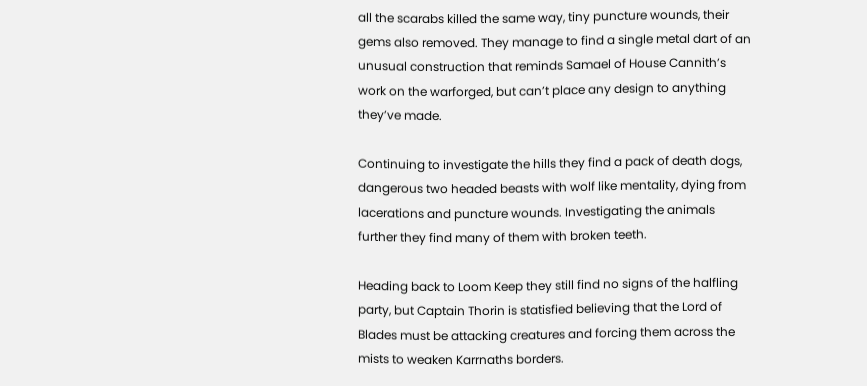all the scarabs killed the same way, tiny puncture wounds, their gems also removed. They manage to find a single metal dart of an unusual construction that reminds Samael of House Cannith’s work on the warforged, but can’t place any design to anything they’ve made.

Continuing to investigate the hills they find a pack of death dogs, dangerous two headed beasts with wolf like mentality, dying from lacerations and puncture wounds. Investigating the animals further they find many of them with broken teeth.

Heading back to Loom Keep they still find no signs of the halfling party, but Captain Thorin is statisfied believing that the Lord of Blades must be attacking creatures and forcing them across the mists to weaken Karrnaths borders.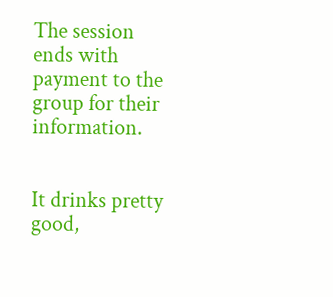The session ends with payment to the group for their information.


It drinks pretty good,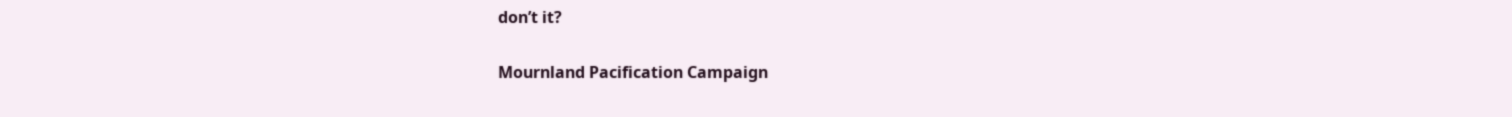don’t it?

Mournland Pacification Campaign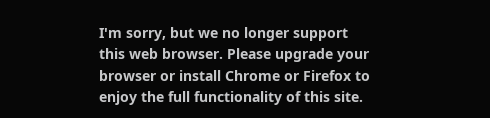I'm sorry, but we no longer support this web browser. Please upgrade your browser or install Chrome or Firefox to enjoy the full functionality of this site.